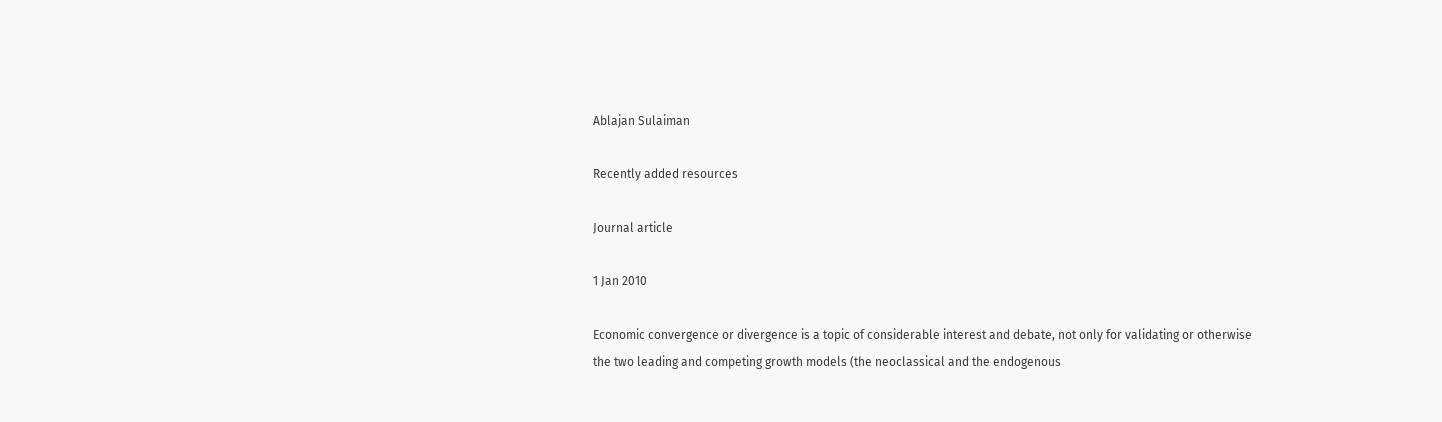Ablajan Sulaiman

Recently added resources

Journal article

1 Jan 2010

Economic convergence or divergence is a topic of considerable interest and debate, not only for validating or otherwise the two leading and competing growth models (the neoclassical and the endogenous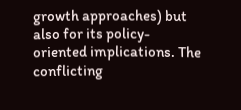growth approaches) but also for its policy-oriented implications. The conflicting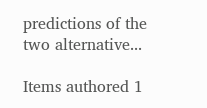predictions of the two alternative...

Items authored 1